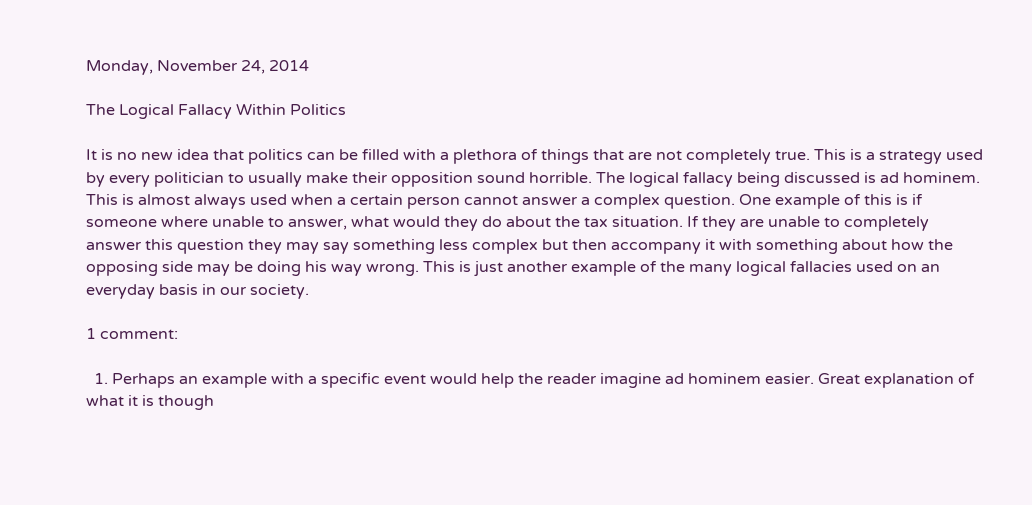Monday, November 24, 2014

The Logical Fallacy Within Politics

It is no new idea that politics can be filled with a plethora of things that are not completely true. This is a strategy used by every politician to usually make their opposition sound horrible. The logical fallacy being discussed is ad hominem. This is almost always used when a certain person cannot answer a complex question. One example of this is if someone where unable to answer, what would they do about the tax situation. If they are unable to completely answer this question they may say something less complex but then accompany it with something about how the opposing side may be doing his way wrong. This is just another example of the many logical fallacies used on an everyday basis in our society.

1 comment:

  1. Perhaps an example with a specific event would help the reader imagine ad hominem easier. Great explanation of what it is though